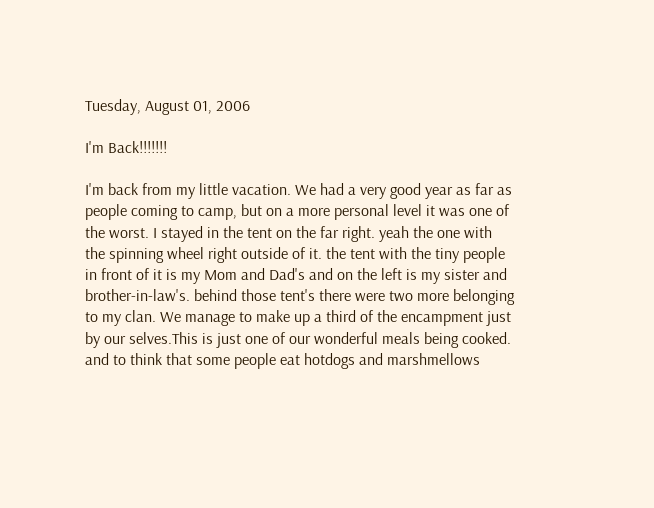Tuesday, August 01, 2006

I'm Back!!!!!!!

I'm back from my little vacation. We had a very good year as far as people coming to camp, but on a more personal level it was one of the worst. I stayed in the tent on the far right. yeah the one with the spinning wheel right outside of it. the tent with the tiny people in front of it is my Mom and Dad's and on the left is my sister and brother-in-law's. behind those tent's there were two more belonging to my clan. We manage to make up a third of the encampment just by our selves.This is just one of our wonderful meals being cooked. and to think that some people eat hotdogs and marshmellows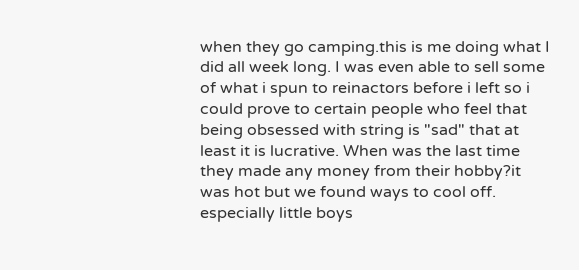when they go camping.this is me doing what I did all week long. I was even able to sell some of what i spun to reinactors before i left so i could prove to certain people who feel that being obsessed with string is "sad" that at least it is lucrative. When was the last time they made any money from their hobby?it was hot but we found ways to cool off. especially little boys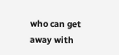who can get away with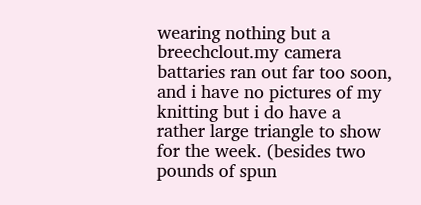wearing nothing but a breechclout.my camera battaries ran out far too soon, and i have no pictures of my knitting but i do have a rather large triangle to show for the week. (besides two pounds of spun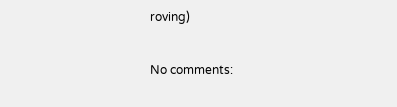roving)

No comments: